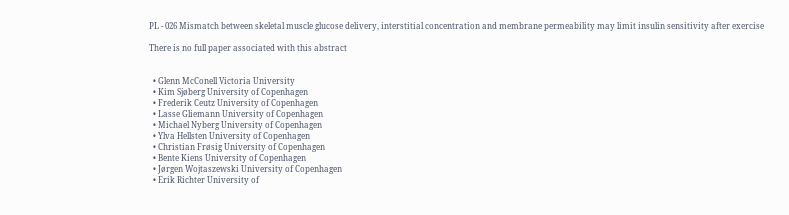PL - 026 Mismatch between skeletal muscle glucose delivery, interstitial concentration and membrane permeability may limit insulin sensitivity after exercise

There is no full paper associated with this abstract


  • Glenn McConell Victoria University
  • Kim Sjøberg University of Copenhagen
  • Frederik Ceutz University of Copenhagen
  • Lasse Gliemann University of Copenhagen
  • Michael Nyberg University of Copenhagen
  • Ylva Hellsten University of Copenhagen
  • Christian Frøsig University of Copenhagen
  • Bente Kiens University of Copenhagen
  • Jørgen Wojtaszewski University of Copenhagen
  • Erik Richter University of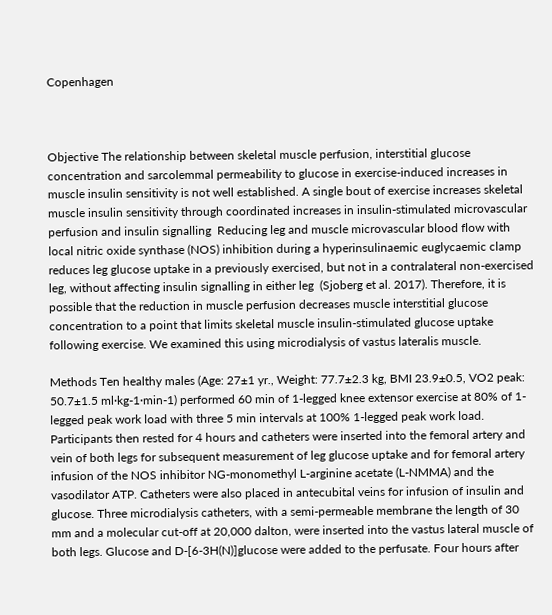Copenhagen



Objective The relationship between skeletal muscle perfusion, interstitial glucose concentration and sarcolemmal permeability to glucose in exercise-induced increases in muscle insulin sensitivity is not well established. A single bout of exercise increases skeletal muscle insulin sensitivity through coordinated increases in insulin-stimulated microvascular perfusion and insulin signalling  Reducing leg and muscle microvascular blood flow with local nitric oxide synthase (NOS) inhibition during a hyperinsulinaemic euglycaemic clamp reduces leg glucose uptake in a previously exercised, but not in a contralateral non-exercised leg, without affecting insulin signalling in either leg  (Sjoberg et al. 2017). Therefore, it is possible that the reduction in muscle perfusion decreases muscle interstitial glucose concentration to a point that limits skeletal muscle insulin-stimulated glucose uptake following exercise. We examined this using microdialysis of vastus lateralis muscle.

Methods Ten healthy males (Age: 27±1 yr., Weight: 77.7±2.3 kg, BMI 23.9±0.5, VO2 peak: 50.7±1.5 ml·kg-1·min-1) performed 60 min of 1-legged knee extensor exercise at 80% of 1-legged peak work load with three 5 min intervals at 100% 1-legged peak work load. Participants then rested for 4 hours and catheters were inserted into the femoral artery and vein of both legs for subsequent measurement of leg glucose uptake and for femoral artery infusion of the NOS inhibitor NG-monomethyl L-arginine acetate (L-NMMA) and the vasodilator ATP. Catheters were also placed in antecubital veins for infusion of insulin and glucose. Three microdialysis catheters, with a semi-permeable membrane the length of 30 mm and a molecular cut-off at 20,000 dalton, were inserted into the vastus lateral muscle of both legs. Glucose and D-[6-3H(N)]glucose were added to the perfusate. Four hours after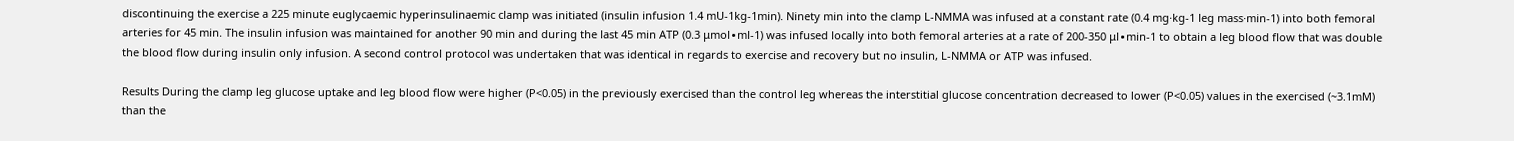discontinuing the exercise a 225 minute euglycaemic hyperinsulinaemic clamp was initiated (insulin infusion 1.4 mU-1kg-1min). Ninety min into the clamp L-NMMA was infused at a constant rate (0.4 mg·kg-1 leg mass·min-1) into both femoral arteries for 45 min. The insulin infusion was maintained for another 90 min and during the last 45 min ATP (0.3 μmol∙ml-1) was infused locally into both femoral arteries at a rate of 200-350 μl∙min-1 to obtain a leg blood flow that was double the blood flow during insulin only infusion. A second control protocol was undertaken that was identical in regards to exercise and recovery but no insulin, L-NMMA or ATP was infused.

Results During the clamp leg glucose uptake and leg blood flow were higher (P<0.05) in the previously exercised than the control leg whereas the interstitial glucose concentration decreased to lower (P<0.05) values in the exercised (~3.1mM) than the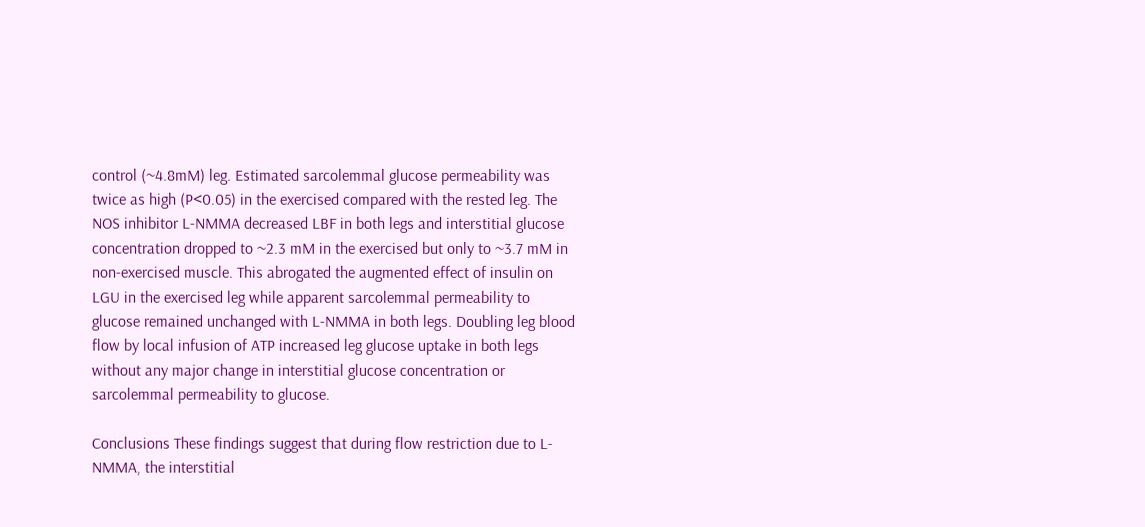control (~4.8mM) leg. Estimated sarcolemmal glucose permeability was twice as high (P<0.05) in the exercised compared with the rested leg. The NOS inhibitor L-NMMA decreased LBF in both legs and interstitial glucose concentration dropped to ~2.3 mM in the exercised but only to ~3.7 mM in non-exercised muscle. This abrogated the augmented effect of insulin on LGU in the exercised leg while apparent sarcolemmal permeability to glucose remained unchanged with L-NMMA in both legs. Doubling leg blood flow by local infusion of ATP increased leg glucose uptake in both legs without any major change in interstitial glucose concentration or sarcolemmal permeability to glucose.

Conclusions These findings suggest that during flow restriction due to L-NMMA, the interstitial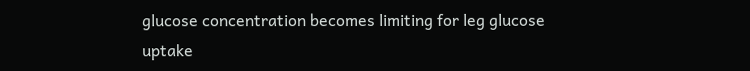glucose concentration becomes limiting for leg glucose uptake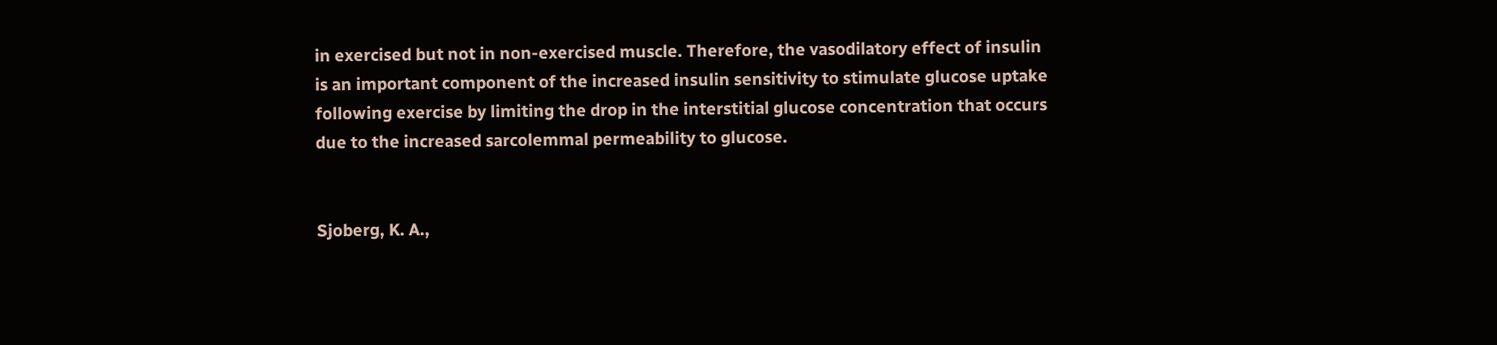in exercised but not in non-exercised muscle. Therefore, the vasodilatory effect of insulin is an important component of the increased insulin sensitivity to stimulate glucose uptake following exercise by limiting the drop in the interstitial glucose concentration that occurs due to the increased sarcolemmal permeability to glucose.


Sjoberg, K. A.,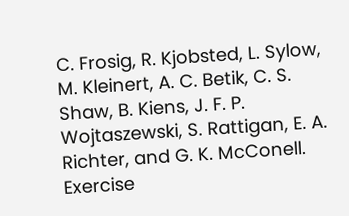C. Frosig, R. Kjobsted, L. Sylow, M. Kleinert, A. C. Betik, C. S. Shaw, B. Kiens, J. F. P. Wojtaszewski, S. Rattigan, E. A. Richter, and G. K. McConell. Exercise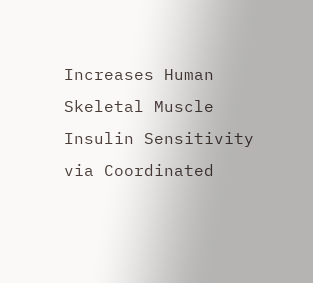Increases Human Skeletal Muscle Insulin Sensitivity via Coordinated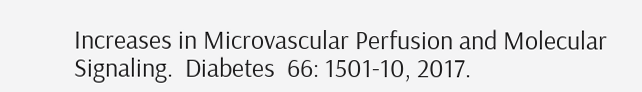Increases in Microvascular Perfusion and Molecular Signaling.  Diabetes  66: 1501-10, 2017.